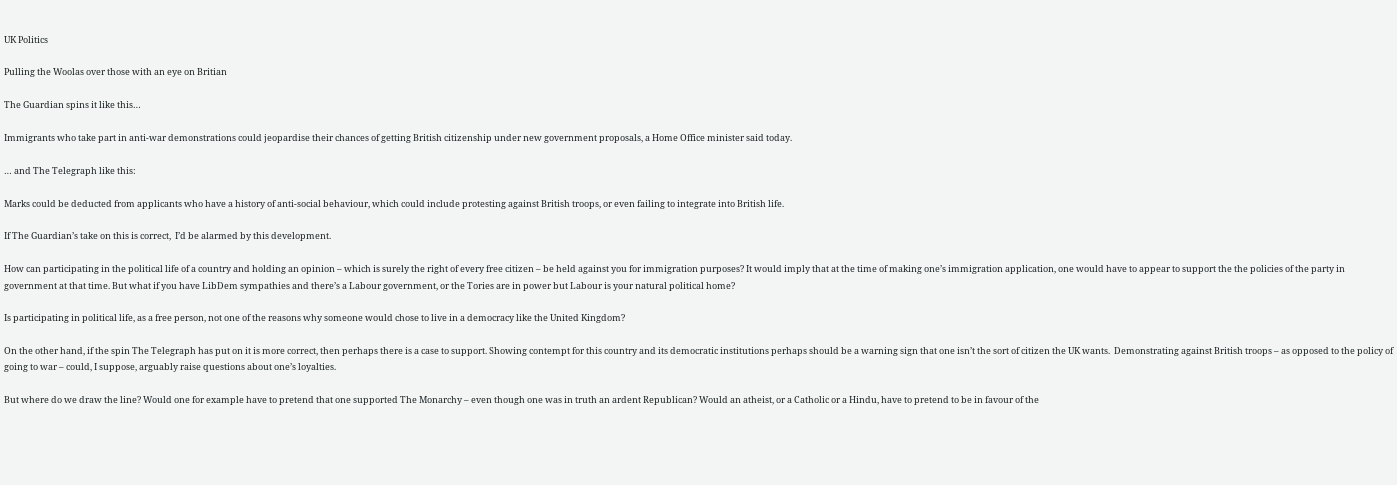UK Politics

Pulling the Woolas over those with an eye on Britian

The Guardian spins it like this…

Immigrants who take part in anti-war demonstrations could jeopardise their chances of getting British citizenship under new government proposals, a Home Office minister said today.

… and The Telegraph like this:

Marks could be deducted from applicants who have a history of anti-social behaviour, which could include protesting against British troops, or even failing to integrate into British life.

If The Guardian’s take on this is correct,  I’d be alarmed by this development.

How can participating in the political life of a country and holding an opinion – which is surely the right of every free citizen – be held against you for immigration purposes? It would imply that at the time of making one’s immigration application, one would have to appear to support the the policies of the party in government at that time. But what if you have LibDem sympathies and there’s a Labour government, or the Tories are in power but Labour is your natural political home?

Is participating in political life, as a free person, not one of the reasons why someone would chose to live in a democracy like the United Kingdom?

On the other hand, if the spin The Telegraph has put on it is more correct, then perhaps there is a case to support. Showing contempt for this country and its democratic institutions perhaps should be a warning sign that one isn’t the sort of citizen the UK wants.  Demonstrating against British troops – as opposed to the policy of going to war – could, I suppose, arguably raise questions about one’s loyalties.

But where do we draw the line? Would one for example have to pretend that one supported The Monarchy – even though one was in truth an ardent Republican? Would an atheist, or a Catholic or a Hindu, have to pretend to be in favour of the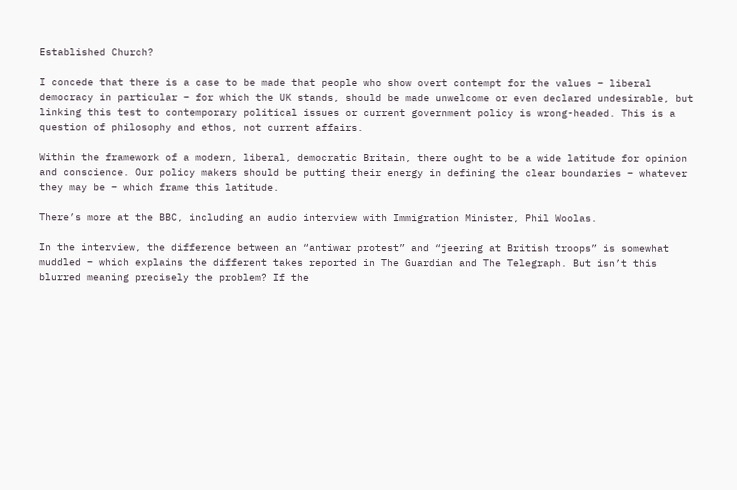Established Church?

I concede that there is a case to be made that people who show overt contempt for the values – liberal democracy in particular – for which the UK stands, should be made unwelcome or even declared undesirable, but linking this test to contemporary political issues or current government policy is wrong-headed. This is a question of philosophy and ethos, not current affairs.

Within the framework of a modern, liberal, democratic Britain, there ought to be a wide latitude for opinion and conscience. Our policy makers should be putting their energy in defining the clear boundaries – whatever they may be – which frame this latitude.

There’s more at the BBC, including an audio interview with Immigration Minister, Phil Woolas.

In the interview, the difference between an “antiwar protest” and “jeering at British troops” is somewhat muddled – which explains the different takes reported in The Guardian and The Telegraph. But isn’t this blurred meaning precisely the problem? If the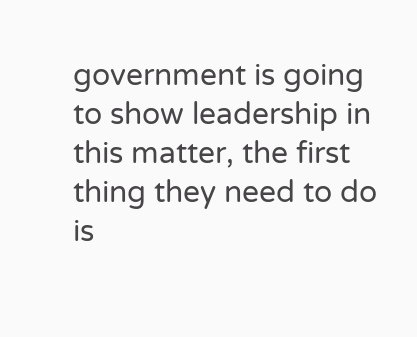government is going to show leadership in this matter, the first thing they need to do is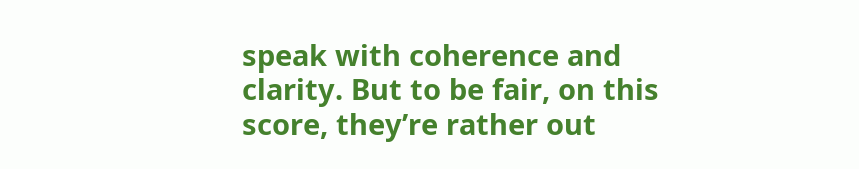speak with coherence and clarity. But to be fair, on this score, they’re rather out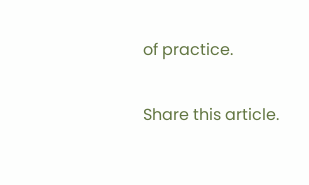of practice.

Share this article.